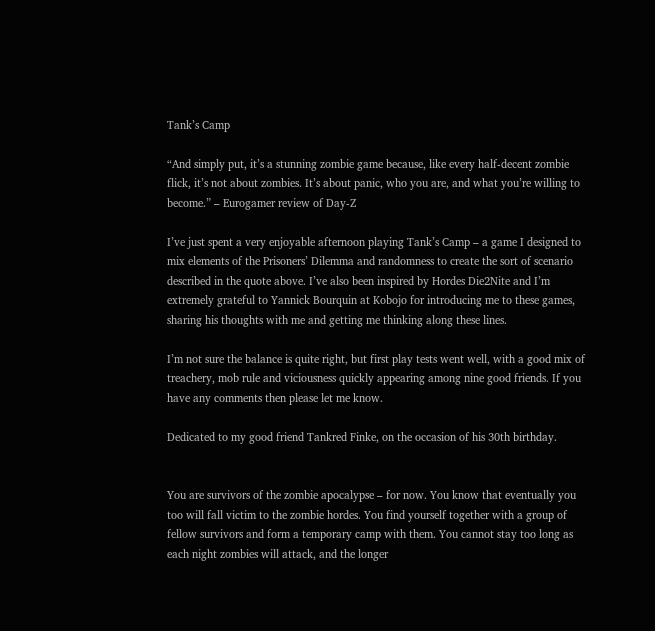Tank’s Camp

“And simply put, it’s a stunning zombie game because, like every half-decent zombie flick, it’s not about zombies. It’s about panic, who you are, and what you’re willing to become.” – Eurogamer review of Day-Z

I’ve just spent a very enjoyable afternoon playing Tank’s Camp – a game I designed to mix elements of the Prisoners’ Dilemma and randomness to create the sort of scenario described in the quote above. I’ve also been inspired by Hordes Die2Nite and I’m extremely grateful to Yannick Bourquin at Kobojo for introducing me to these games, sharing his thoughts with me and getting me thinking along these lines.

I’m not sure the balance is quite right, but first play tests went well, with a good mix of treachery, mob rule and viciousness quickly appearing among nine good friends. If you have any comments then please let me know.

Dedicated to my good friend Tankred Finke, on the occasion of his 30th birthday.


You are survivors of the zombie apocalypse – for now. You know that eventually you too will fall victim to the zombie hordes. You find yourself together with a group of fellow survivors and form a temporary camp with them. You cannot stay too long as each night zombies will attack, and the longer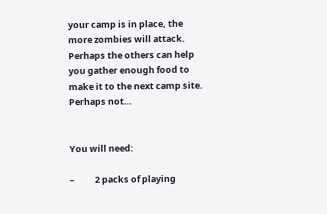your camp is in place, the more zombies will attack. Perhaps the others can help you gather enough food to make it to the next camp site. Perhaps not…


You will need:

–          2 packs of playing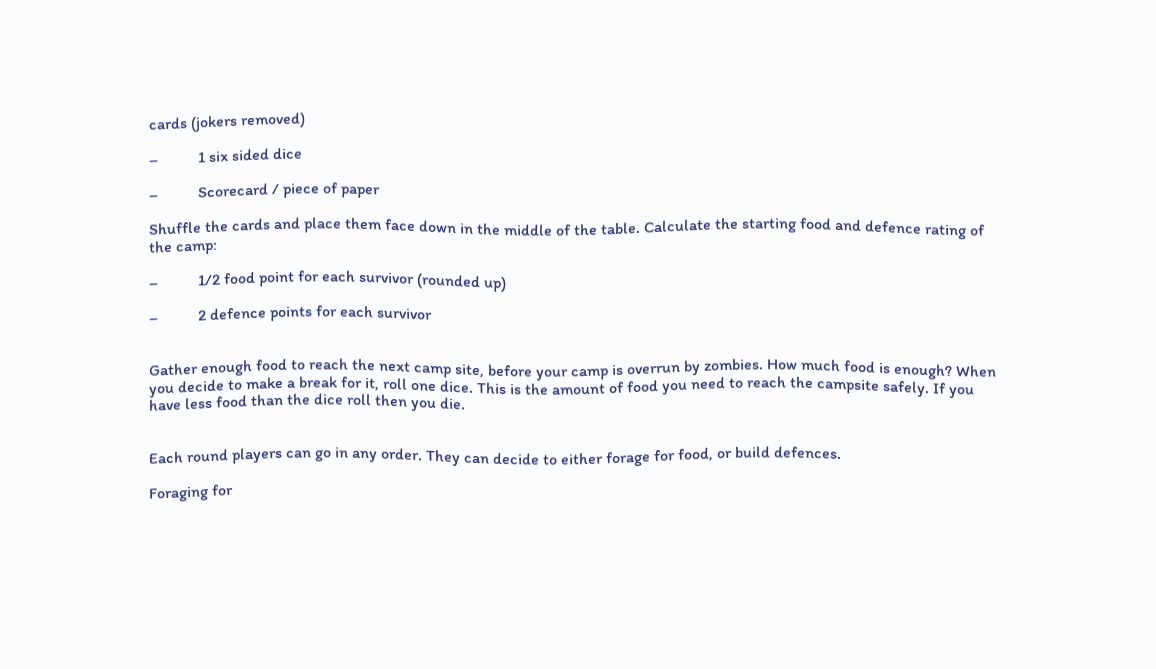cards (jokers removed)

–          1 six sided dice

–          Scorecard / piece of paper

Shuffle the cards and place them face down in the middle of the table. Calculate the starting food and defence rating of the camp:

–          1/2 food point for each survivor (rounded up)

–          2 defence points for each survivor


Gather enough food to reach the next camp site, before your camp is overrun by zombies. How much food is enough? When you decide to make a break for it, roll one dice. This is the amount of food you need to reach the campsite safely. If you have less food than the dice roll then you die.


Each round players can go in any order. They can decide to either forage for food, or build defences.

Foraging for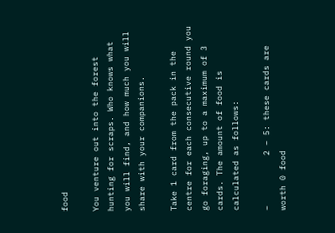food

You venture out into the forest hunting for scraps. Who knows what you will find, and how much you will share with your companions.

Take 1 card from the pack in the centre for each consecutive round you go foraging, up to a maximum of 3 cards. The amount of food is calculated as follows:

–          2 – 5: these cards are worth 0 food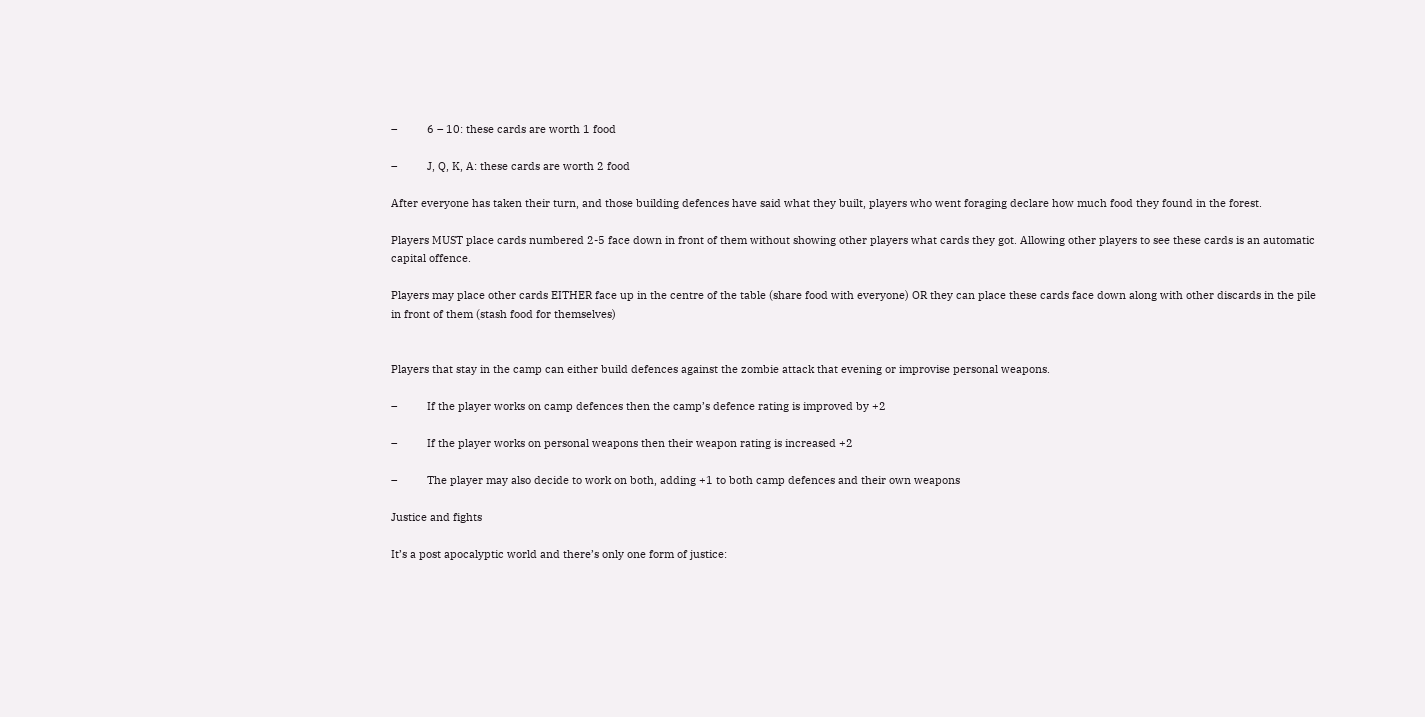–          6 – 10: these cards are worth 1 food

–          J, Q, K, A: these cards are worth 2 food

After everyone has taken their turn, and those building defences have said what they built, players who went foraging declare how much food they found in the forest.

Players MUST place cards numbered 2-5 face down in front of them without showing other players what cards they got. Allowing other players to see these cards is an automatic capital offence.

Players may place other cards EITHER face up in the centre of the table (share food with everyone) OR they can place these cards face down along with other discards in the pile in front of them (stash food for themselves)


Players that stay in the camp can either build defences against the zombie attack that evening or improvise personal weapons.

–          If the player works on camp defences then the camp’s defence rating is improved by +2

–          If the player works on personal weapons then their weapon rating is increased +2

–          The player may also decide to work on both, adding +1 to both camp defences and their own weapons

Justice and fights

It’s a post apocalyptic world and there’s only one form of justice: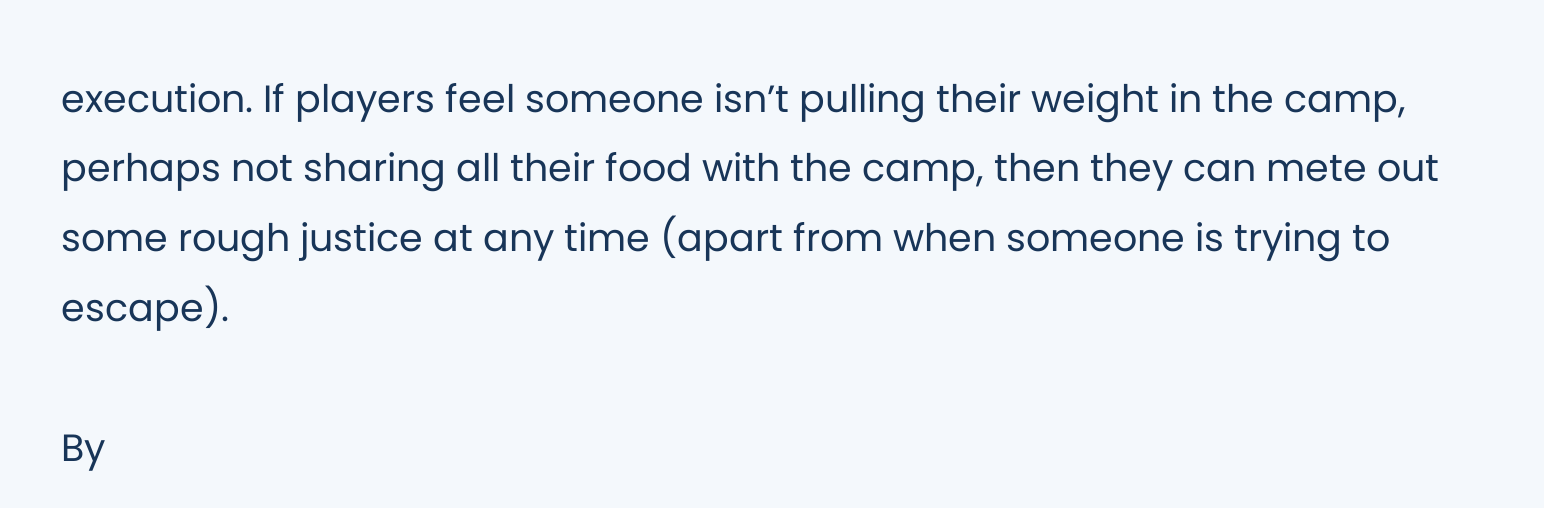execution. If players feel someone isn’t pulling their weight in the camp, perhaps not sharing all their food with the camp, then they can mete out some rough justice at any time (apart from when someone is trying to escape).

By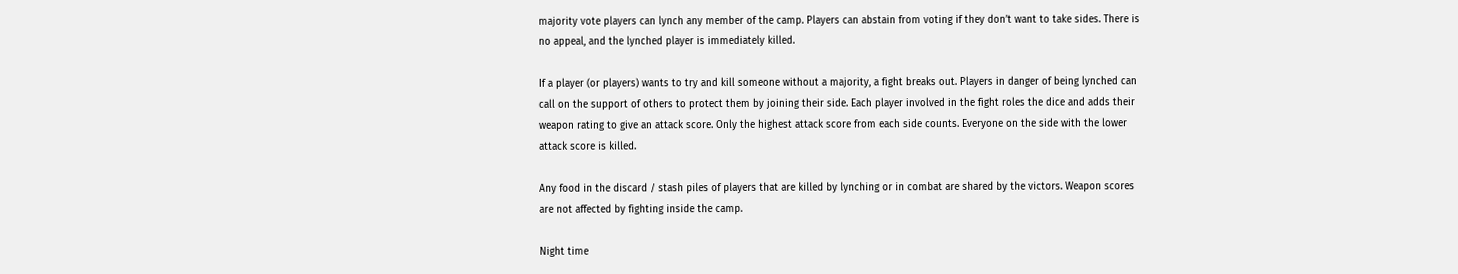majority vote players can lynch any member of the camp. Players can abstain from voting if they don’t want to take sides. There is no appeal, and the lynched player is immediately killed.

If a player (or players) wants to try and kill someone without a majority, a fight breaks out. Players in danger of being lynched can call on the support of others to protect them by joining their side. Each player involved in the fight roles the dice and adds their weapon rating to give an attack score. Only the highest attack score from each side counts. Everyone on the side with the lower attack score is killed.

Any food in the discard / stash piles of players that are killed by lynching or in combat are shared by the victors. Weapon scores are not affected by fighting inside the camp.

Night time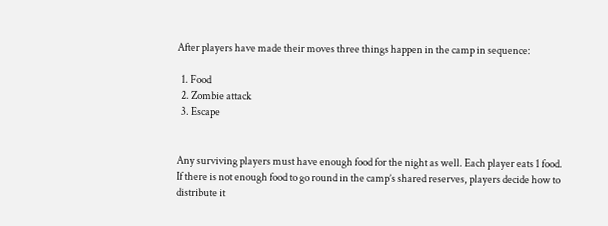After players have made their moves three things happen in the camp in sequence:

  1. Food
  2. Zombie attack
  3. Escape


Any surviving players must have enough food for the night as well. Each player eats 1 food. If there is not enough food to go round in the camp’s shared reserves, players decide how to distribute it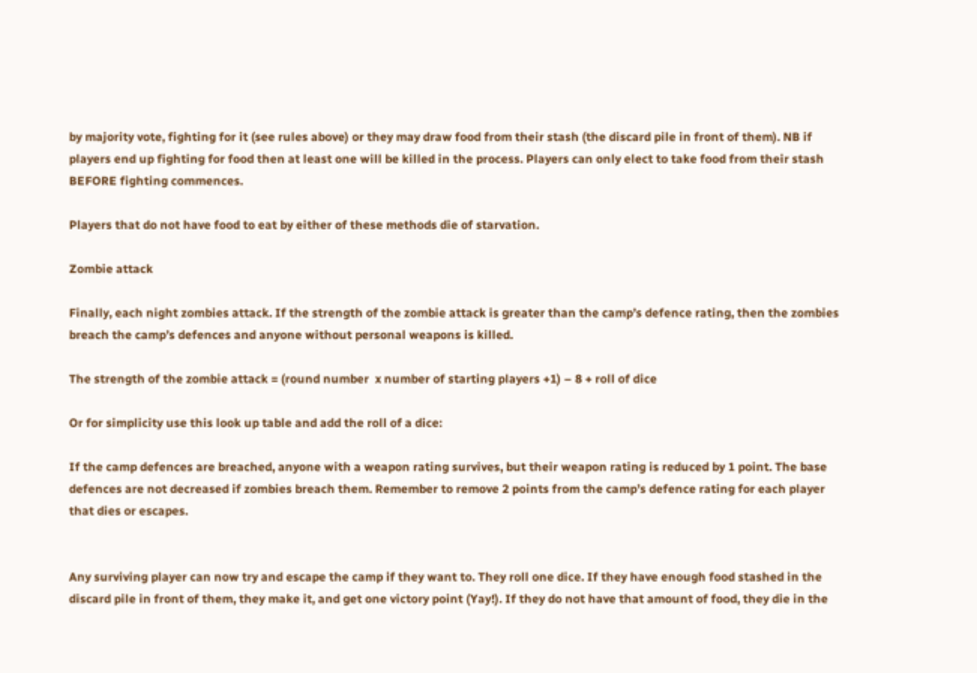by majority vote, fighting for it (see rules above) or they may draw food from their stash (the discard pile in front of them). NB if players end up fighting for food then at least one will be killed in the process. Players can only elect to take food from their stash BEFORE fighting commences.

Players that do not have food to eat by either of these methods die of starvation.

Zombie attack

Finally, each night zombies attack. If the strength of the zombie attack is greater than the camp’s defence rating, then the zombies breach the camp’s defences and anyone without personal weapons is killed.

The strength of the zombie attack = (round number  x number of starting players +1) – 8 + roll of dice

Or for simplicity use this look up table and add the roll of a dice:

If the camp defences are breached, anyone with a weapon rating survives, but their weapon rating is reduced by 1 point. The base defences are not decreased if zombies breach them. Remember to remove 2 points from the camp’s defence rating for each player that dies or escapes.


Any surviving player can now try and escape the camp if they want to. They roll one dice. If they have enough food stashed in the discard pile in front of them, they make it, and get one victory point (Yay!). If they do not have that amount of food, they die in the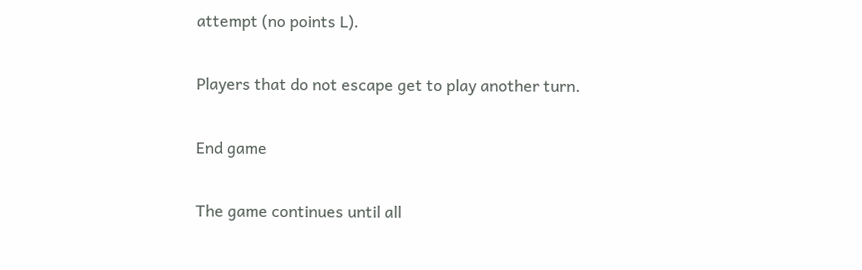attempt (no points L).

Players that do not escape get to play another turn.

End game

The game continues until all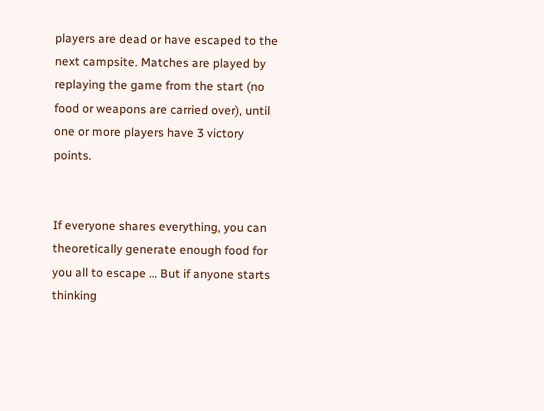players are dead or have escaped to the next campsite. Matches are played by replaying the game from the start (no food or weapons are carried over), until one or more players have 3 victory points.


If everyone shares everything, you can theoretically generate enough food for you all to escape … But if anyone starts thinking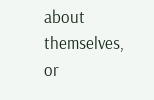about themselves, or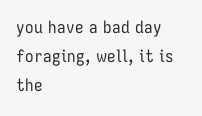you have a bad day foraging, well, it is the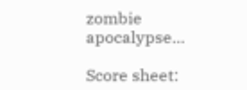zombie apocalypse…

Score sheet: